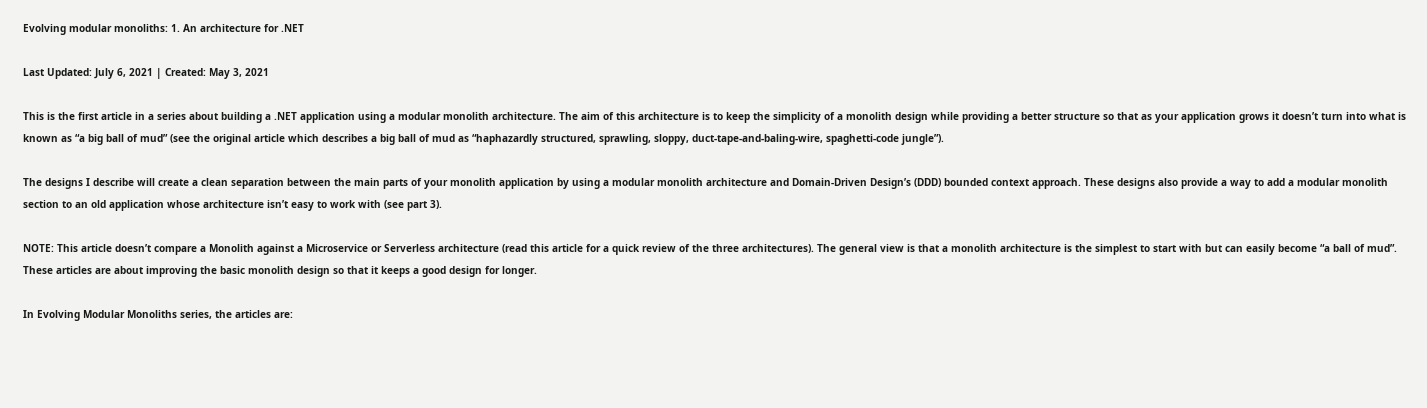Evolving modular monoliths: 1. An architecture for .NET

Last Updated: July 6, 2021 | Created: May 3, 2021

This is the first article in a series about building a .NET application using a modular monolith architecture. The aim of this architecture is to keep the simplicity of a monolith design while providing a better structure so that as your application grows it doesn’t turn into what is known as “a big ball of mud” (see the original article which describes a big ball of mud as “haphazardly structured, sprawling, sloppy, duct-tape-and-baling-wire, spaghetti-code jungle”).

The designs I describe will create a clean separation between the main parts of your monolith application by using a modular monolith architecture and Domain-Driven Design’s (DDD) bounded context approach. These designs also provide a way to add a modular monolith section to an old application whose architecture isn’t easy to work with (see part 3).

NOTE: This article doesn’t compare a Monolith against a Microservice or Serverless architecture (read this article for a quick review of the three architectures). The general view is that a monolith architecture is the simplest to start with but can easily become “a ball of mud”. These articles are about improving the basic monolith design so that it keeps a good design for longer.

In Evolving Modular Monoliths series, the articles are: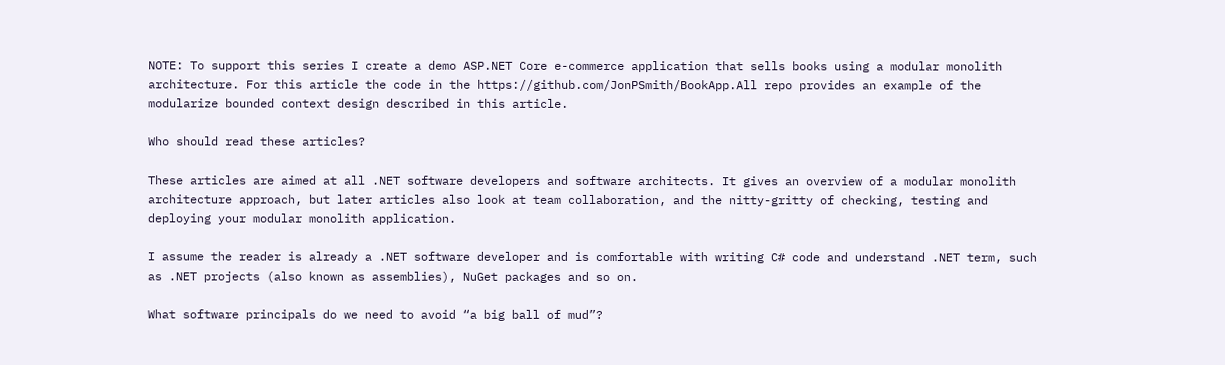NOTE: To support this series I create a demo ASP.NET Core e-commerce application that sells books using a modular monolith architecture. For this article the code in the https://github.com/JonPSmith/BookApp.All repo provides an example of the modularize bounded context design described in this article.

Who should read these articles?

These articles are aimed at all .NET software developers and software architects. It gives an overview of a modular monolith architecture approach, but later articles also look at team collaboration, and the nitty-gritty of checking, testing and deploying your modular monolith application.

I assume the reader is already a .NET software developer and is comfortable with writing C# code and understand .NET term, such as .NET projects (also known as assemblies), NuGet packages and so on.

What software principals do we need to avoid “a big ball of mud”?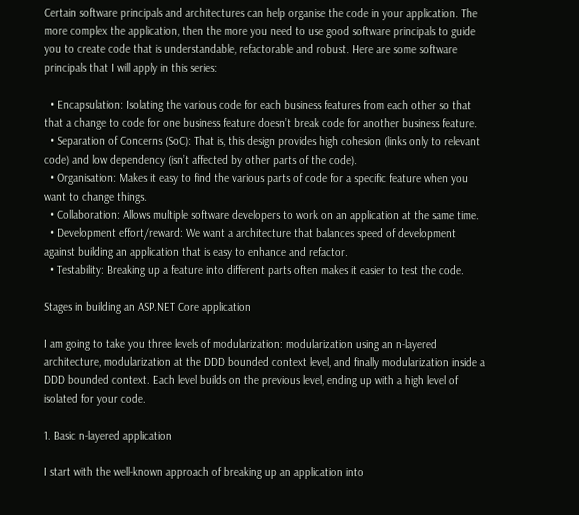Certain software principals and architectures can help organise the code in your application. The more complex the application, then the more you need to use good software principals to guide you to create code that is understandable, refactorable and robust. Here are some software principals that I will apply in this series:

  • Encapsulation: Isolating the various code for each business features from each other so that that a change to code for one business feature doesn’t break code for another business feature.
  • Separation of Concerns (SoC): That is, this design provides high cohesion (links only to relevant code) and low dependency (isn’t affected by other parts of the code).
  • Organisation: Makes it easy to find the various parts of code for a specific feature when you want to change things.
  • Collaboration: Allows multiple software developers to work on an application at the same time.
  • Development effort/reward: We want a architecture that balances speed of development against building an application that is easy to enhance and refactor.
  • Testability: Breaking up a feature into different parts often makes it easier to test the code.

Stages in building an ASP.NET Core application

I am going to take you three levels of modularization: modularization using an n-layered architecture, modularization at the DDD bounded context level, and finally modularization inside a DDD bounded context. Each level builds on the previous level, ending up with a high level of isolated for your code.

1. Basic n-layered application

I start with the well-known approach of breaking up an application into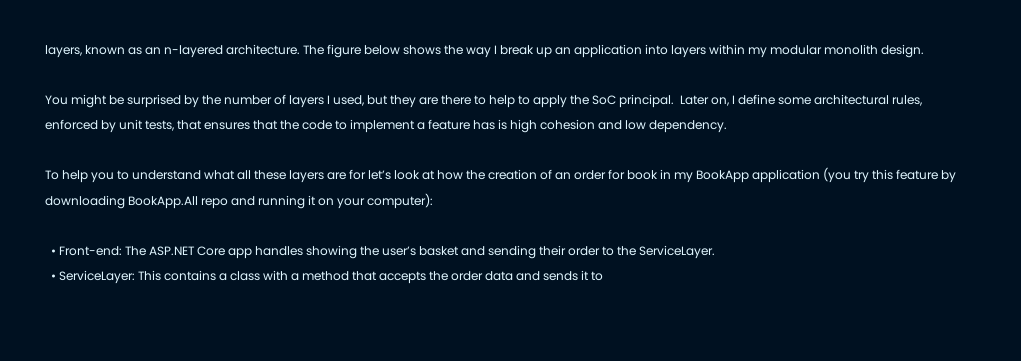layers, known as an n-layered architecture. The figure below shows the way I break up an application into layers within my modular monolith design.

You might be surprised by the number of layers I used, but they are there to help to apply the SoC principal.  Later on, I define some architectural rules, enforced by unit tests, that ensures that the code to implement a feature has is high cohesion and low dependency.

To help you to understand what all these layers are for let’s look at how the creation of an order for book in my BookApp application (you try this feature by downloading BookApp.All repo and running it on your computer):

  • Front-end: The ASP.NET Core app handles showing the user’s basket and sending their order to the ServiceLayer.
  • ServiceLayer: This contains a class with a method that accepts the order data and sends it to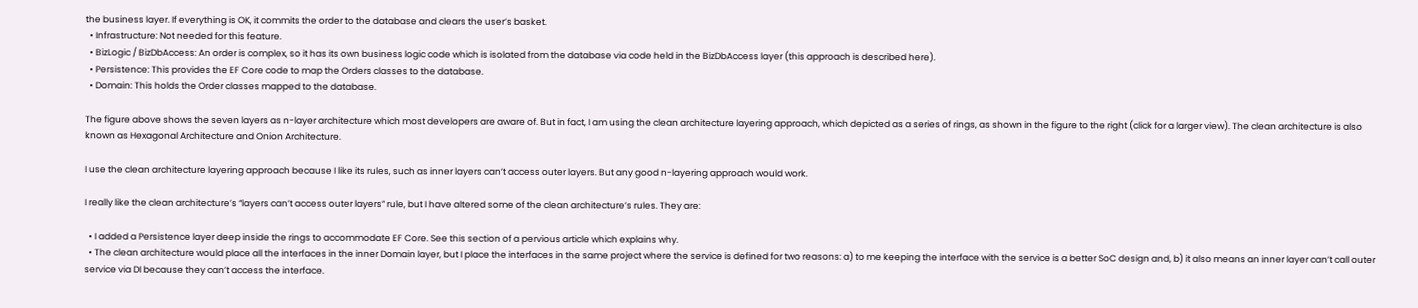the business layer. If everything is OK, it commits the order to the database and clears the user’s basket.
  • Infrastructure: Not needed for this feature.
  • BizLogic / BizDbAccess: An order is complex, so it has its own business logic code which is isolated from the database via code held in the BizDbAccess layer (this approach is described here).
  • Persistence: This provides the EF Core code to map the Orders classes to the database.
  • Domain: This holds the Order classes mapped to the database.

The figure above shows the seven layers as n-layer architecture which most developers are aware of. But in fact, I am using the clean architecture layering approach, which depicted as a series of rings, as shown in the figure to the right (click for a larger view). The clean architecture is also known as Hexagonal Architecture and Onion Architecture.

I use the clean architecture layering approach because I like its rules, such as inner layers can’t access outer layers. But any good n-layering approach would work.

I really like the clean architecture’s “layers can’t access outer layers” rule, but I have altered some of the clean architecture’s rules. They are:

  • I added a Persistence layer deep inside the rings to accommodate EF Core. See this section of a pervious article which explains why.
  • The clean architecture would place all the interfaces in the inner Domain layer, but I place the interfaces in the same project where the service is defined for two reasons: a) to me keeping the interface with the service is a better SoC design and, b) it also means an inner layer can’t call outer service via DI because they can’t access the interface.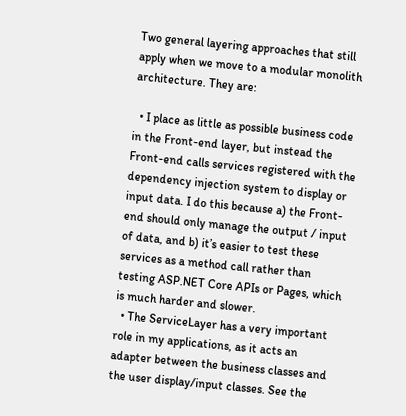Two general layering approaches that still apply when we move to a modular monolith architecture. They are:

  • I place as little as possible business code in the Front-end layer, but instead the Front-end calls services registered with the dependency injection system to display or input data. I do this because a) the Front-end should only manage the output / input of data, and b) it’s easier to test these services as a method call rather than testing ASP.NET Core APIs or Pages, which is much harder and slower.
  • The ServiceLayer has a very important role in my applications, as it acts an adapter between the business classes and the user display/input classes. See the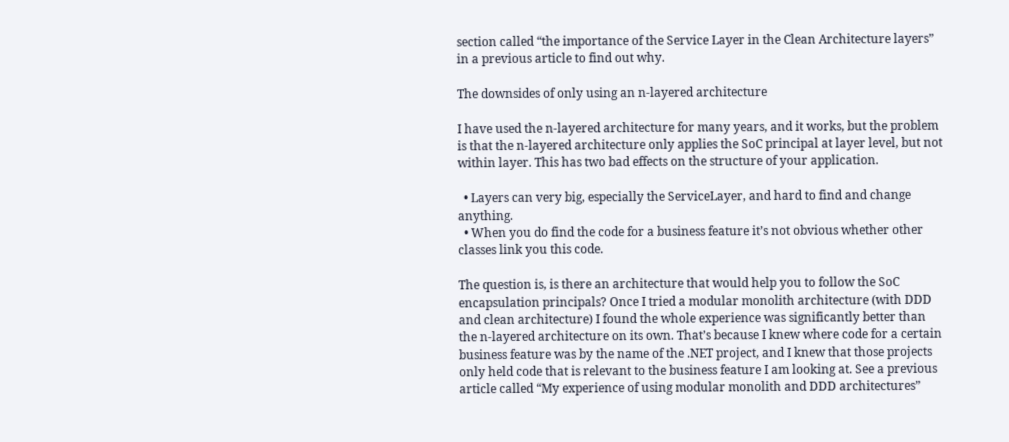section called “the importance of the Service Layer in the Clean Architecture layers” in a previous article to find out why.

The downsides of only using an n-layered architecture

I have used the n-layered architecture for many years, and it works, but the problem is that the n-layered architecture only applies the SoC principal at layer level, but not within layer. This has two bad effects on the structure of your application.

  • Layers can very big, especially the ServiceLayer, and hard to find and change anything.
  • When you do find the code for a business feature it’s not obvious whether other classes link you this code.

The question is, is there an architecture that would help you to follow the SoC encapsulation principals? Once I tried a modular monolith architecture (with DDD and clean architecture) I found the whole experience was significantly better than the n-layered architecture on its own. That’s because I knew where code for a certain business feature was by the name of the .NET project, and I knew that those projects only held code that is relevant to the business feature I am looking at. See a previous article called “My experience of using modular monolith and DDD architectures”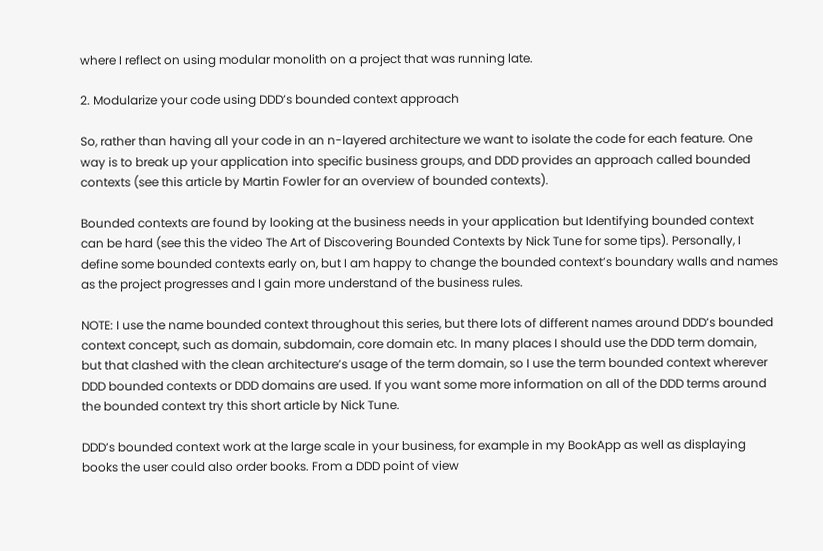where I reflect on using modular monolith on a project that was running late.

2. Modularize your code using DDD’s bounded context approach

So, rather than having all your code in an n-layered architecture we want to isolate the code for each feature. One way is to break up your application into specific business groups, and DDD provides an approach called bounded contexts (see this article by Martin Fowler for an overview of bounded contexts).

Bounded contexts are found by looking at the business needs in your application but Identifying bounded context can be hard (see this the video The Art of Discovering Bounded Contexts by Nick Tune for some tips). Personally, I define some bounded contexts early on, but I am happy to change the bounded context’s boundary walls and names as the project progresses and I gain more understand of the business rules.

NOTE: I use the name bounded context throughout this series, but there lots of different names around DDD’s bounded context concept, such as domain, subdomain, core domain etc. In many places I should use the DDD term domain, but that clashed with the clean architecture’s usage of the term domain, so I use the term bounded context wherever DDD bounded contexts or DDD domains are used. If you want some more information on all of the DDD terms around the bounded context try this short article by Nick Tune.

DDD’s bounded context work at the large scale in your business, for example in my BookApp as well as displaying books the user could also order books. From a DDD point of view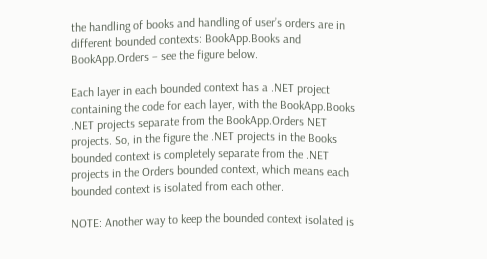the handling of books and handling of user’s orders are in different bounded contexts: BookApp.Books and BookApp.Orders – see the figure below.

Each layer in each bounded context has a .NET project containing the code for each layer, with the BookApp.Books .NET projects separate from the BookApp.Orders NET projects. So, in the figure the .NET projects in the Books bounded context is completely separate from the .NET projects in the Orders bounded context, which means each bounded context is isolated from each other.

NOTE: Another way to keep the bounded context isolated is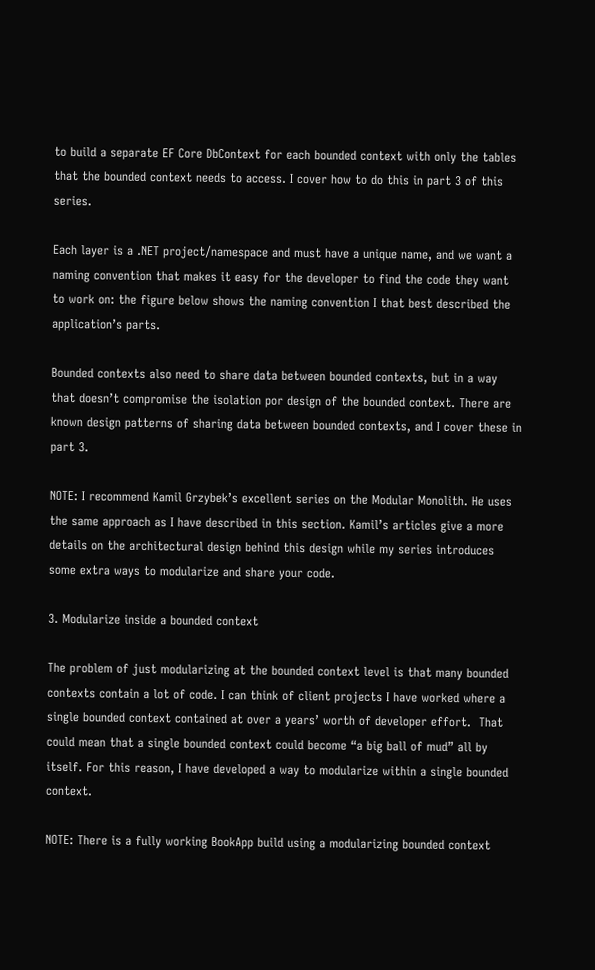to build a separate EF Core DbContext for each bounded context with only the tables that the bounded context needs to access. I cover how to do this in part 3 of this series.

Each layer is a .NET project/namespace and must have a unique name, and we want a naming convention that makes it easy for the developer to find the code they want to work on: the figure below shows the naming convention I that best described the application’s parts.

Bounded contexts also need to share data between bounded contexts, but in a way that doesn’t compromise the isolation por design of the bounded context. There are known design patterns of sharing data between bounded contexts, and I cover these in part 3.

NOTE: I recommend Kamil Grzybek’s excellent series on the Modular Monolith. He uses the same approach as I have described in this section. Kamil’s articles give a more details on the architectural design behind this design while my series introduces some extra ways to modularize and share your code.

3. Modularize inside a bounded context

The problem of just modularizing at the bounded context level is that many bounded contexts contain a lot of code. I can think of client projects I have worked where a single bounded context contained at over a years’ worth of developer effort.  That could mean that a single bounded context could become “a big ball of mud” all by itself. For this reason, I have developed a way to modularize within a single bounded context.

NOTE: There is a fully working BookApp build using a modularizing bounded context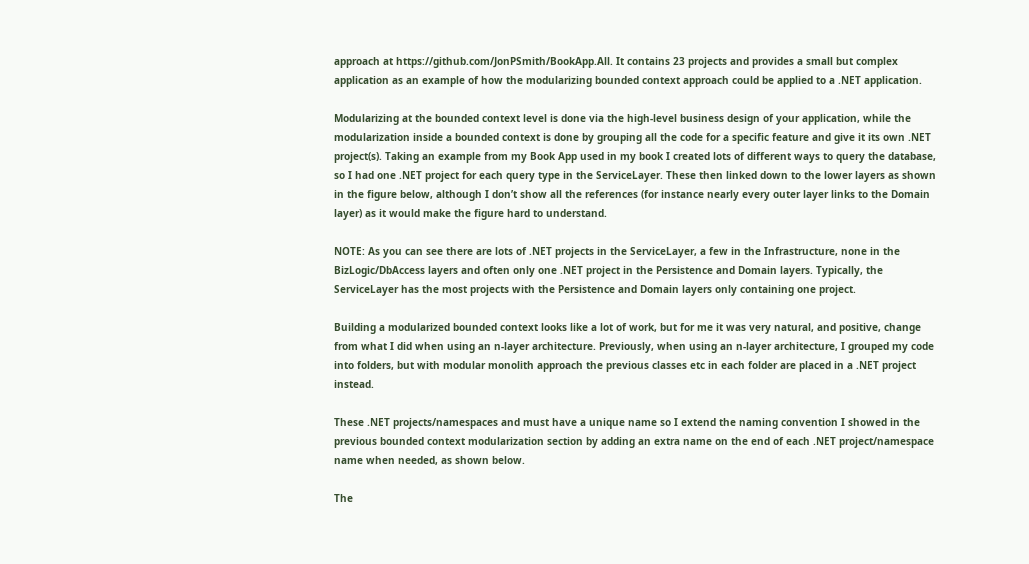approach at https://github.com/JonPSmith/BookApp.All. It contains 23 projects and provides a small but complex application as an example of how the modularizing bounded context approach could be applied to a .NET application.

Modularizing at the bounded context level is done via the high-level business design of your application, while the modularization inside a bounded context is done by grouping all the code for a specific feature and give it its own .NET project(s). Taking an example from my Book App used in my book I created lots of different ways to query the database, so I had one .NET project for each query type in the ServiceLayer. These then linked down to the lower layers as shown in the figure below, although I don’t show all the references (for instance nearly every outer layer links to the Domain layer) as it would make the figure hard to understand.

NOTE: As you can see there are lots of .NET projects in the ServiceLayer, a few in the Infrastructure, none in the BizLogic/DbAccess layers and often only one .NET project in the Persistence and Domain layers. Typically, the ServiceLayer has the most projects with the Persistence and Domain layers only containing one project.

Building a modularized bounded context looks like a lot of work, but for me it was very natural, and positive, change from what I did when using an n-layer architecture. Previously, when using an n-layer architecture, I grouped my code into folders, but with modular monolith approach the previous classes etc in each folder are placed in a .NET project instead.

These .NET projects/namespaces and must have a unique name so I extend the naming convention I showed in the previous bounded context modularization section by adding an extra name on the end of each .NET project/namespace name when needed, as shown below.

The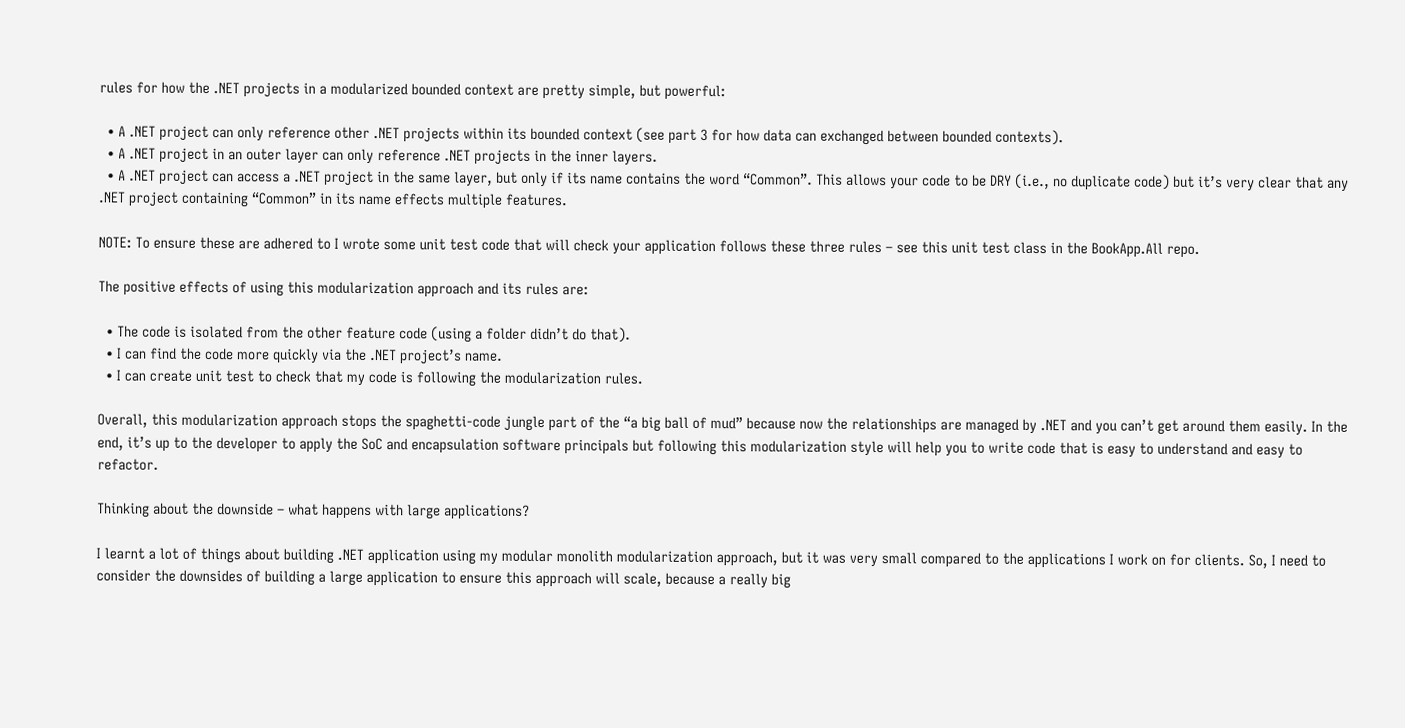rules for how the .NET projects in a modularized bounded context are pretty simple, but powerful:

  • A .NET project can only reference other .NET projects within its bounded context (see part 3 for how data can exchanged between bounded contexts).
  • A .NET project in an outer layer can only reference .NET projects in the inner layers.
  • A .NET project can access a .NET project in the same layer, but only if its name contains the word “Common”. This allows your code to be DRY (i.e., no duplicate code) but it’s very clear that any .NET project containing “Common” in its name effects multiple features.

NOTE: To ensure these are adhered to I wrote some unit test code that will check your application follows these three rules – see this unit test class in the BookApp.All repo.

The positive effects of using this modularization approach and its rules are:

  • The code is isolated from the other feature code (using a folder didn’t do that).
  • I can find the code more quickly via the .NET project’s name.
  • I can create unit test to check that my code is following the modularization rules.

Overall, this modularization approach stops the spaghetti-code jungle part of the “a big ball of mud” because now the relationships are managed by .NET and you can’t get around them easily. In the end, it’s up to the developer to apply the SoC and encapsulation software principals but following this modularization style will help you to write code that is easy to understand and easy to refactor.

Thinking about the downside – what happens with large applications?

I learnt a lot of things about building .NET application using my modular monolith modularization approach, but it was very small compared to the applications I work on for clients. So, I need to consider the downsides of building a large application to ensure this approach will scale, because a really big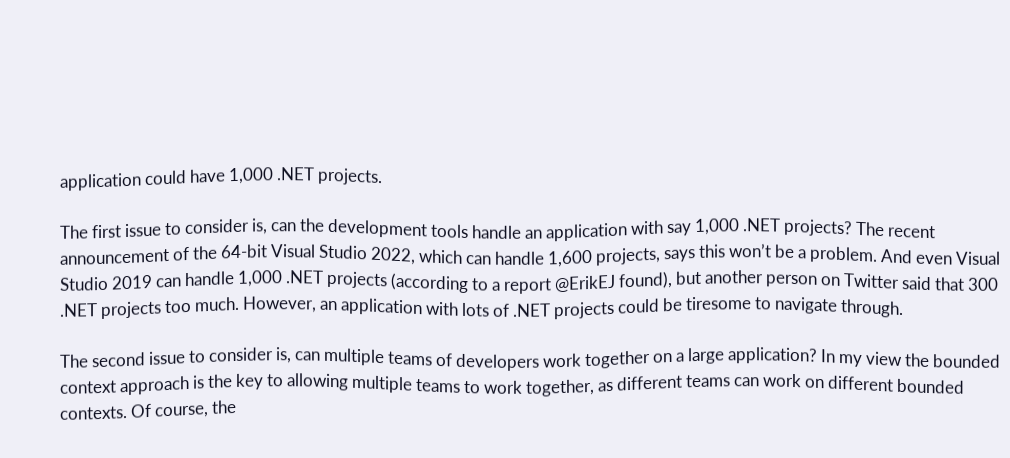application could have 1,000 .NET projects.

The first issue to consider is, can the development tools handle an application with say 1,000 .NET projects? The recent announcement of the 64-bit Visual Studio 2022, which can handle 1,600 projects, says this won’t be a problem. And even Visual Studio 2019 can handle 1,000 .NET projects (according to a report @ErikEJ found), but another person on Twitter said that 300 .NET projects too much. However, an application with lots of .NET projects could be tiresome to navigate through.

The second issue to consider is, can multiple teams of developers work together on a large application? In my view the bounded context approach is the key to allowing multiple teams to work together, as different teams can work on different bounded contexts. Of course, the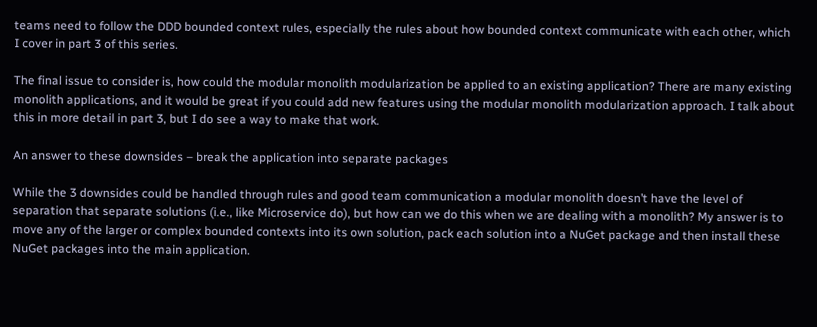teams need to follow the DDD bounded context rules, especially the rules about how bounded context communicate with each other, which I cover in part 3 of this series.

The final issue to consider is, how could the modular monolith modularization be applied to an existing application? There are many existing monolith applications, and it would be great if you could add new features using the modular monolith modularization approach. I talk about this in more detail in part 3, but I do see a way to make that work.

An answer to these downsides – break the application into separate packages

While the 3 downsides could be handled through rules and good team communication a modular monolith doesn’t have the level of separation that separate solutions (i.e., like Microservice do), but how can we do this when we are dealing with a monolith? My answer is to move any of the larger or complex bounded contexts into its own solution, pack each solution into a NuGet package and then install these NuGet packages into the main application.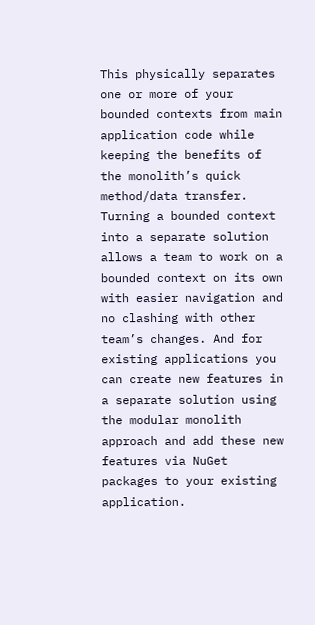This physically separates one or more of your bounded contexts from main application code while keeping the benefits of the monolith’s quick method/data transfer. Turning a bounded context into a separate solution allows a team to work on a bounded context on its own with easier navigation and no clashing with other team’s changes. And for existing applications you can create new features in a separate solution using the modular monolith approach and add these new features via NuGet packages to your existing application.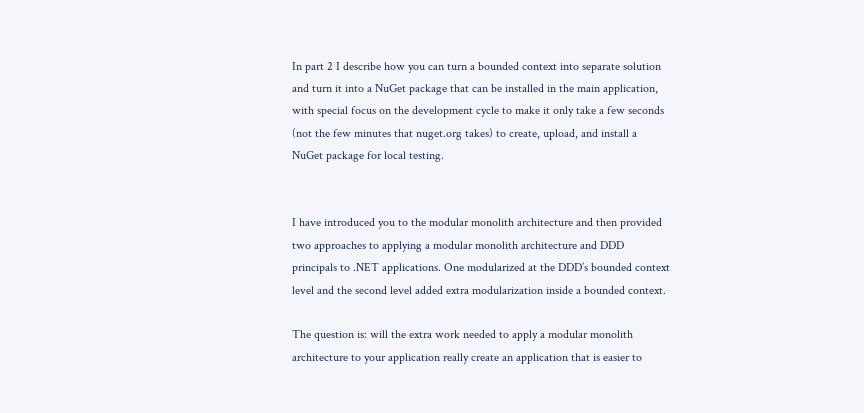In part 2 I describe how you can turn a bounded context into separate solution and turn it into a NuGet package that can be installed in the main application, with special focus on the development cycle to make it only take a few seconds (not the few minutes that nuget.org takes) to create, upload, and install a NuGet package for local testing.


I have introduced you to the modular monolith architecture and then provided two approaches to applying a modular monolith architecture and DDD principals to .NET applications. One modularized at the DDD’s bounded context level and the second level added extra modularization inside a bounded context.

The question is: will the extra work needed to apply a modular monolith architecture to your application really create an application that is easier to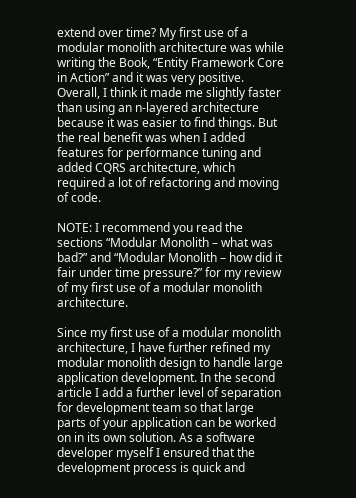extend over time? My first use of a modular monolith architecture was while writing the Book, “Entity Framework Core in Action” and it was very positive. Overall, I think it made me slightly faster than using an n-layered architecture because it was easier to find things. But the real benefit was when I added features for performance tuning and added CQRS architecture, which required a lot of refactoring and moving of code.

NOTE: I recommend you read the sections “Modular Monolith – what was bad?” and “Modular Monolith – how did it fair under time pressure?” for my review of my first use of a modular monolith architecture.

Since my first use of a modular monolith architecture, I have further refined my modular monolith design to handle large application development. In the second article I add a further level of separation for development team so that large parts of your application can be worked on in its own solution. As a software developer myself I ensured that the development process is quick and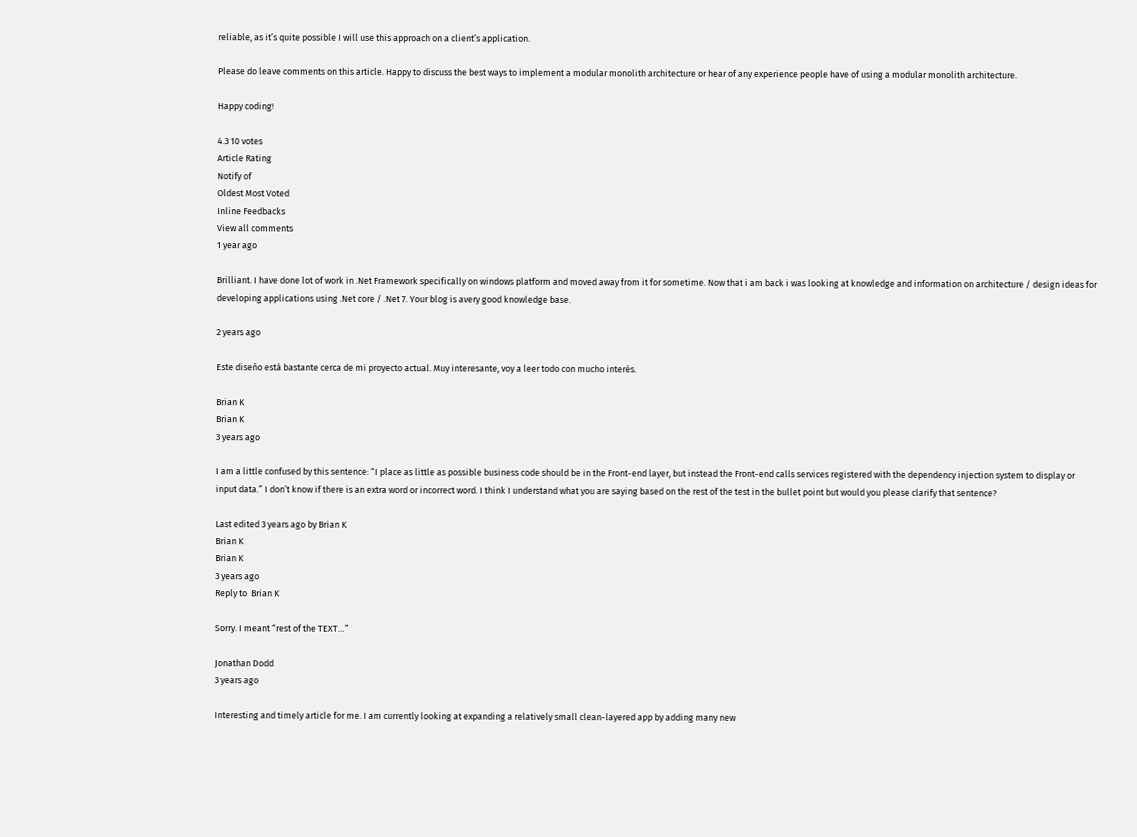reliable, as it’s quite possible I will use this approach on a client’s application.

Please do leave comments on this article. Happy to discuss the best ways to implement a modular monolith architecture or hear of any experience people have of using a modular monolith architecture.

Happy coding!

4.3 10 votes
Article Rating
Notify of
Oldest Most Voted
Inline Feedbacks
View all comments
1 year ago

Brilliant. I have done lot of work in .Net Framework specifically on windows platform and moved away from it for sometime. Now that i am back i was looking at knowledge and information on architecture / design ideas for developing applications using .Net core / .Net 7. Your blog is avery good knowledge base.

2 years ago

Este diseño está bastante cerca de mi proyecto actual. Muy interesante, voy a leer todo con mucho interés.

Brian K
Brian K
3 years ago

I am a little confused by this sentence: “I place as little as possible business code should be in the Front-end layer, but instead the Front-end calls services registered with the dependency injection system to display or input data.” I don’t know if there is an extra word or incorrect word. I think I understand what you are saying based on the rest of the test in the bullet point but would you please clarify that sentence?

Last edited 3 years ago by Brian K
Brian K
Brian K
3 years ago
Reply to  Brian K

Sorry. I meant “rest of the TEXT…”

Jonathan Dodd
3 years ago

Interesting and timely article for me. I am currently looking at expanding a relatively small clean-layered app by adding many new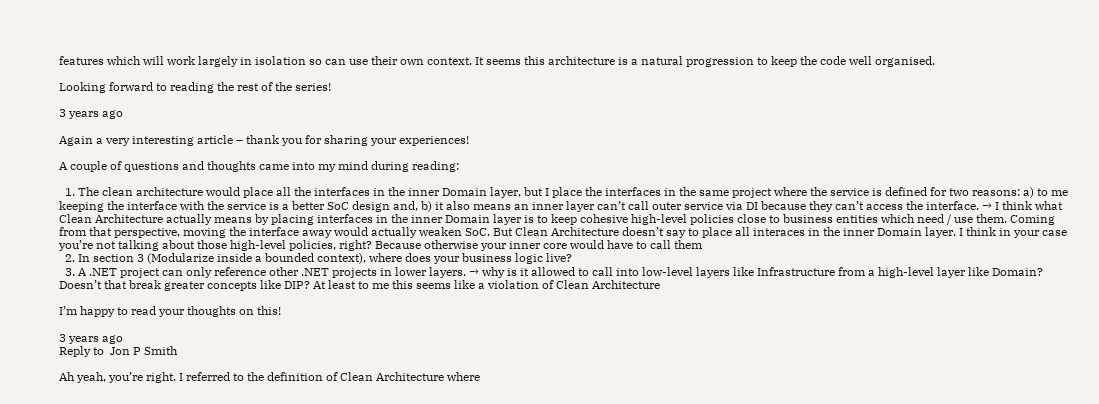features which will work largely in isolation so can use their own context. It seems this architecture is a natural progression to keep the code well organised.

Looking forward to reading the rest of the series!

3 years ago

Again a very interesting article – thank you for sharing your experiences!

A couple of questions and thoughts came into my mind during reading:

  1. The clean architecture would place all the interfaces in the inner Domain layer, but I place the interfaces in the same project where the service is defined for two reasons: a) to me keeping the interface with the service is a better SoC design and, b) it also means an inner layer can’t call outer service via DI because they can’t access the interface. → I think what Clean Architecture actually means by placing interfaces in the inner Domain layer is to keep cohesive high-level policies close to business entities which need / use them. Coming from that perspective, moving the interface away would actually weaken SoC. But Clean Architecture doesn’t say to place all interaces in the inner Domain layer. I think in your case you’re not talking about those high-level policies, right? Because otherwise your inner core would have to call them
  2. In section 3 (Modularize inside a bounded context), where does your business logic live?
  3. A .NET project can only reference other .NET projects in lower layers. → why is it allowed to call into low-level layers like Infrastructure from a high-level layer like Domain? Doesn’t that break greater concepts like DIP? At least to me this seems like a violation of Clean Architecture

I’m happy to read your thoughts on this!

3 years ago
Reply to  Jon P Smith

Ah yeah, you’re right. I referred to the definition of Clean Architecture where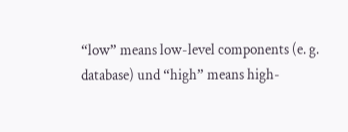“low” means low-level components (e. g. database) und “high” means high-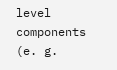level components (e. g.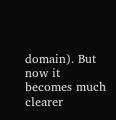domain). But now it becomes much clearer